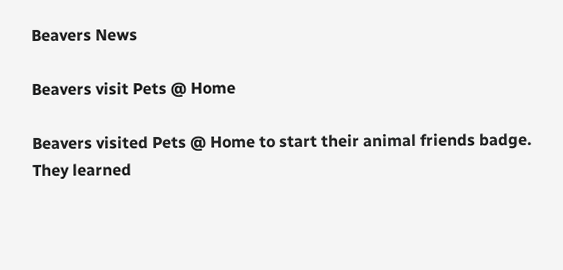Beavers News

Beavers visit Pets @ Home

Beavers visited Pets @ Home to start their animal friends badge. They learned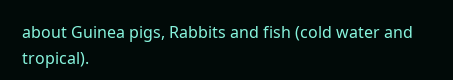about Guinea pigs, Rabbits and fish (cold water and tropical).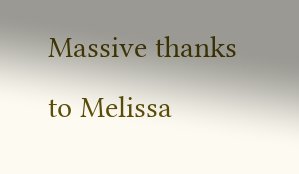Massive thanks to Melissa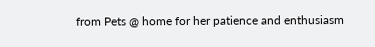from Pets @ home for her patience and enthusiasm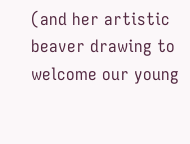(and her artistic beaver drawing to welcome our young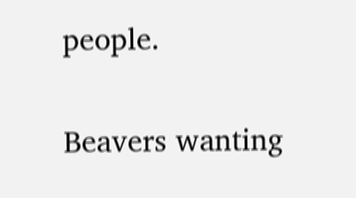people.

Beavers wanting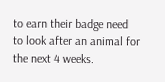to earn their badge need to look after an animal for the next 4 weeks.